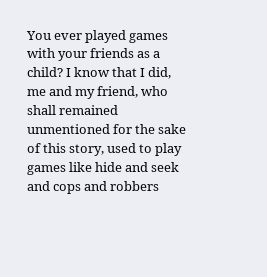You ever played games with your friends as a child? I know that I did, me and my friend, who shall remained unmentioned for the sake of this story, used to play games like hide and seek and cops and robbers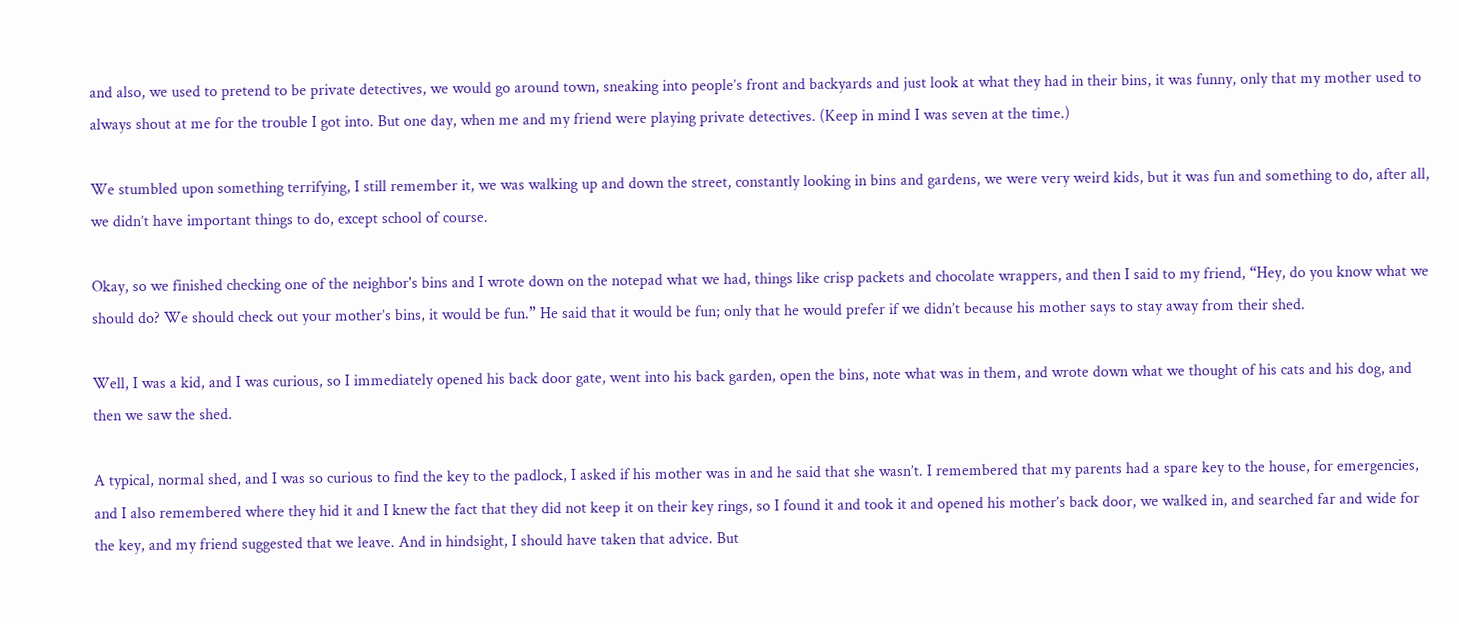and also, we used to pretend to be private detectives, we would go around town, sneaking into people’s front and backyards and just look at what they had in their bins, it was funny, only that my mother used to always shout at me for the trouble I got into. But one day, when me and my friend were playing private detectives. (Keep in mind I was seven at the time.)

We stumbled upon something terrifying, I still remember it, we was walking up and down the street, constantly looking in bins and gardens, we were very weird kids, but it was fun and something to do, after all, we didn’t have important things to do, except school of course.

Okay, so we finished checking one of the neighbor's bins and I wrote down on the notepad what we had, things like crisp packets and chocolate wrappers, and then I said to my friend, “Hey, do you know what we should do? We should check out your mother’s bins, it would be fun.” He said that it would be fun; only that he would prefer if we didn’t because his mother says to stay away from their shed.

Well, I was a kid, and I was curious, so I immediately opened his back door gate, went into his back garden, open the bins, note what was in them, and wrote down what we thought of his cats and his dog, and then we saw the shed.

A typical, normal shed, and I was so curious to find the key to the padlock, I asked if his mother was in and he said that she wasn’t. I remembered that my parents had a spare key to the house, for emergencies, and I also remembered where they hid it and I knew the fact that they did not keep it on their key rings, so I found it and took it and opened his mother’s back door, we walked in, and searched far and wide for the key, and my friend suggested that we leave. And in hindsight, I should have taken that advice. But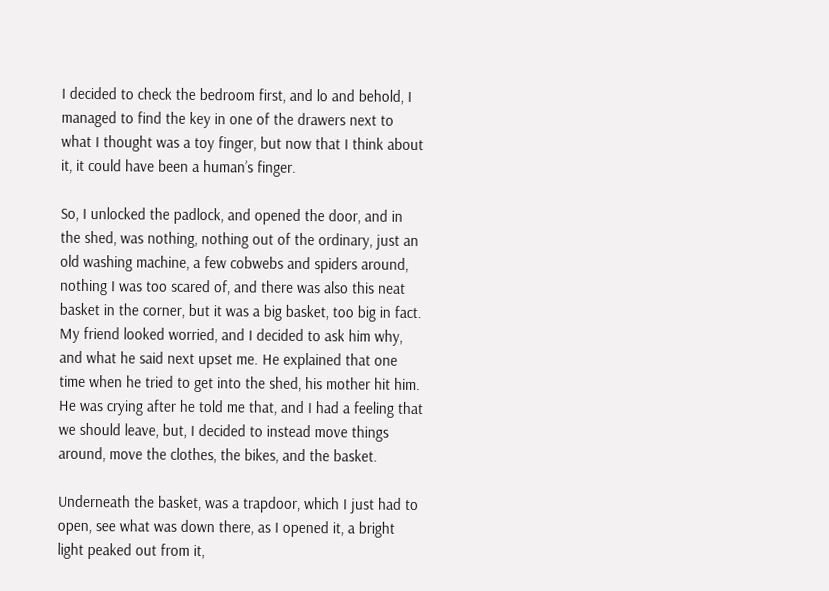I decided to check the bedroom first, and lo and behold, I managed to find the key in one of the drawers next to what I thought was a toy finger, but now that I think about it, it could have been a human’s finger.

So, I unlocked the padlock, and opened the door, and in the shed, was nothing, nothing out of the ordinary, just an old washing machine, a few cobwebs and spiders around, nothing I was too scared of, and there was also this neat basket in the corner, but it was a big basket, too big in fact. My friend looked worried, and I decided to ask him why, and what he said next upset me. He explained that one time when he tried to get into the shed, his mother hit him. He was crying after he told me that, and I had a feeling that we should leave, but, I decided to instead move things around, move the clothes, the bikes, and the basket.

Underneath the basket, was a trapdoor, which I just had to open, see what was down there, as I opened it, a bright light peaked out from it,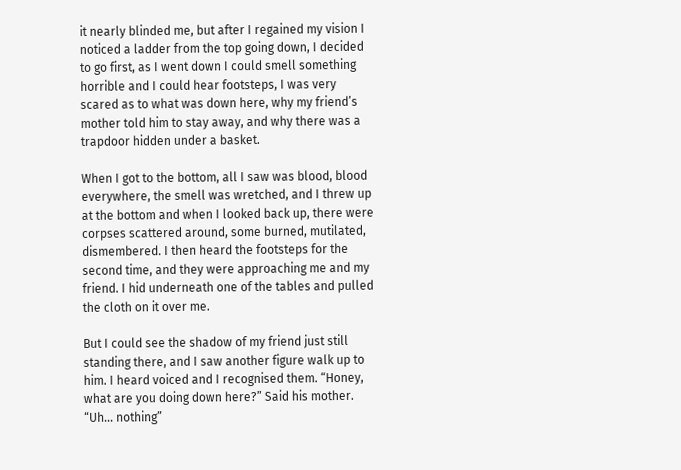it nearly blinded me, but after I regained my vision I noticed a ladder from the top going down, I decided to go first, as I went down I could smell something horrible and I could hear footsteps, I was very scared as to what was down here, why my friend’s mother told him to stay away, and why there was a trapdoor hidden under a basket.

When I got to the bottom, all I saw was blood, blood everywhere, the smell was wretched, and I threw up at the bottom and when I looked back up, there were corpses scattered around, some burned, mutilated, dismembered. I then heard the footsteps for the second time, and they were approaching me and my friend. I hid underneath one of the tables and pulled the cloth on it over me.

But I could see the shadow of my friend just still standing there, and I saw another figure walk up to him. I heard voiced and I recognised them. “Honey, what are you doing down here?” Said his mother. “Uh... nothing”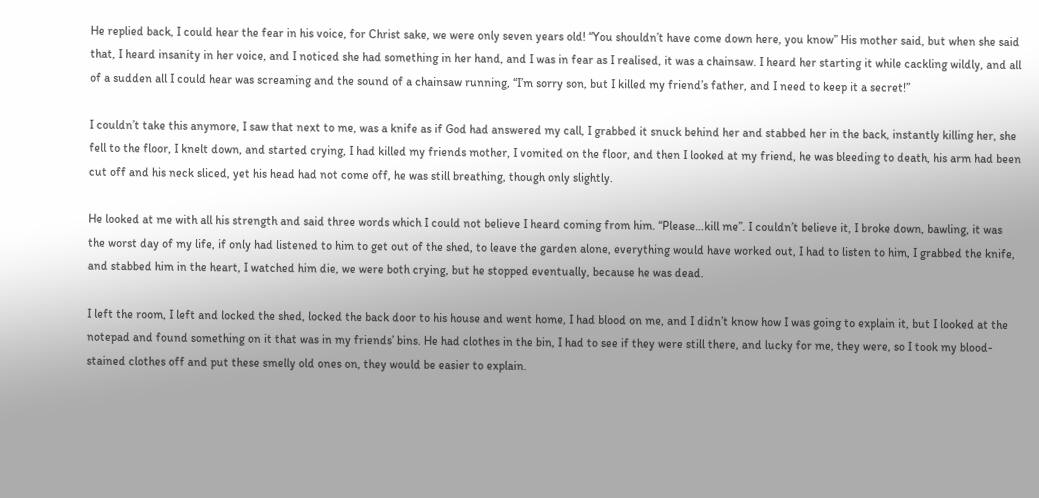He replied back, I could hear the fear in his voice, for Christ sake, we were only seven years old! “You shouldn’t have come down here, you know” His mother said, but when she said that, I heard insanity in her voice, and I noticed she had something in her hand, and I was in fear as I realised, it was a chainsaw. I heard her starting it while cackling wildly, and all of a sudden all I could hear was screaming and the sound of a chainsaw running, “I’m sorry son, but I killed my friend’s father, and I need to keep it a secret!”

I couldn’t take this anymore, I saw that next to me, was a knife as if God had answered my call, I grabbed it snuck behind her and stabbed her in the back, instantly killing her, she fell to the floor, I knelt down, and started crying, I had killed my friends mother, I vomited on the floor, and then I looked at my friend, he was bleeding to death, his arm had been cut off and his neck sliced, yet his head had not come off, he was still breathing, though only slightly.

He looked at me with all his strength and said three words which I could not believe I heard coming from him. “Please…kill me”. I couldn’t believe it, I broke down, bawling, it was the worst day of my life, if only had listened to him to get out of the shed, to leave the garden alone, everything would have worked out, I had to listen to him, I grabbed the knife, and stabbed him in the heart, I watched him die, we were both crying, but he stopped eventually, because he was dead.

I left the room, I left and locked the shed, locked the back door to his house and went home, I had blood on me, and I didn’t know how I was going to explain it, but I looked at the notepad and found something on it that was in my friends’ bins. He had clothes in the bin, I had to see if they were still there, and lucky for me, they were, so I took my blood-stained clothes off and put these smelly old ones on, they would be easier to explain.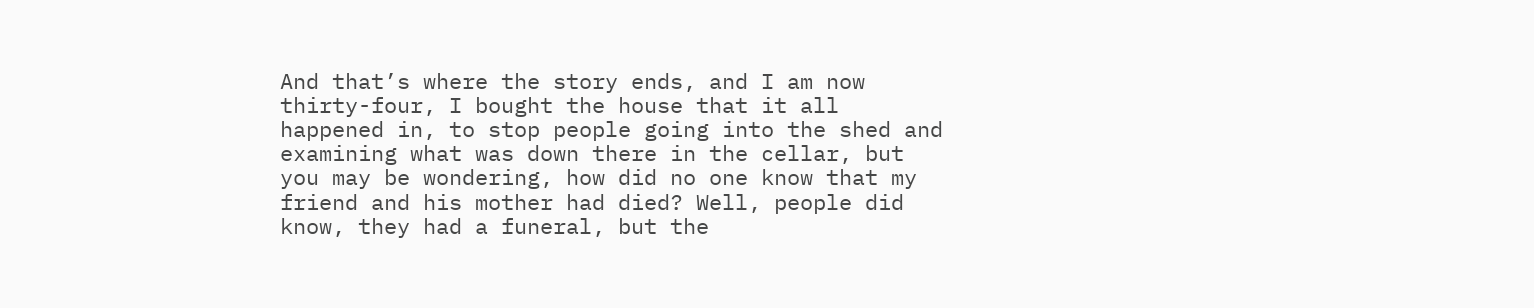And that’s where the story ends, and I am now thirty-four, I bought the house that it all happened in, to stop people going into the shed and examining what was down there in the cellar, but you may be wondering, how did no one know that my friend and his mother had died? Well, people did know, they had a funeral, but the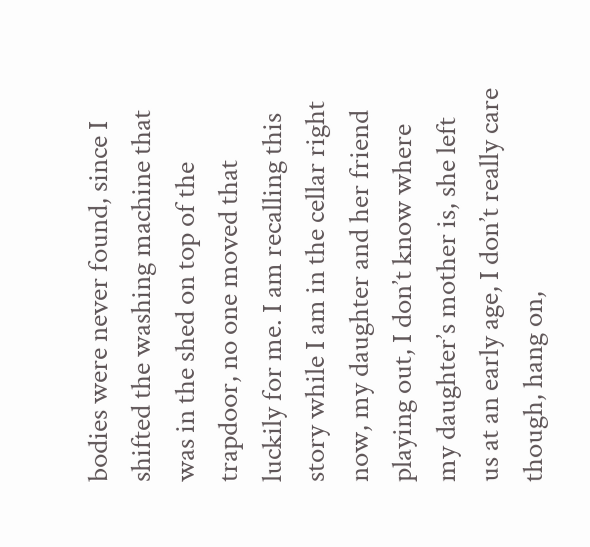bodies were never found, since I shifted the washing machine that was in the shed on top of the trapdoor, no one moved that luckily for me. I am recalling this story while I am in the cellar right now, my daughter and her friend playing out, I don’t know where my daughter’s mother is, she left us at an early age, I don’t really care though, hang on,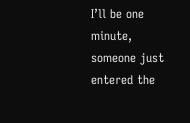I’ll be one minute, someone just entered the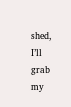shed, I’ll grab my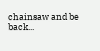chainsaw and be back...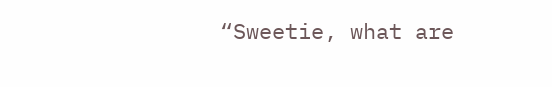“Sweetie, what are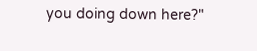you doing down here?"